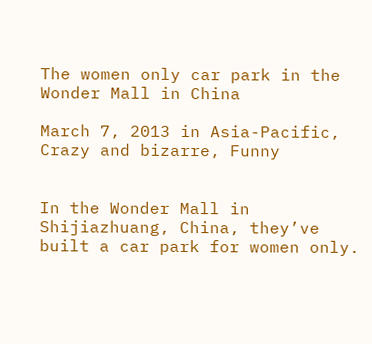The women only car park in the Wonder Mall in China

March 7, 2013 in Asia-Pacific, Crazy and bizarre, Funny


In the Wonder Mall in Shijiazhuang, China, they’ve built a car park for women only.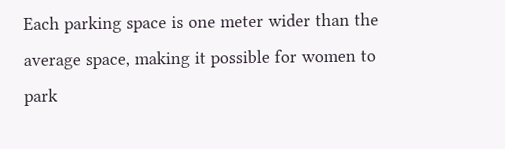Each parking space is one meter wider than the average space, making it possible for women to park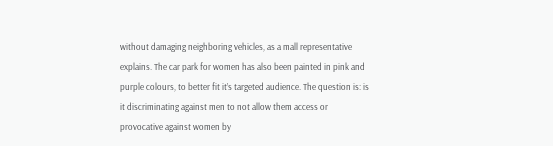without damaging neighboring vehicles, as a mall representative explains. The car park for women has also been painted in pink and purple colours, to better fit it’s targeted audience. The question is: is it discriminating against men to not allow them access or provocative against women by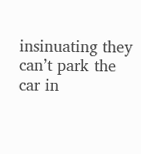insinuating they can’t park the car in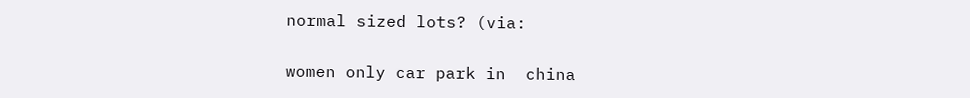normal sized lots? (via:

women only car park in  china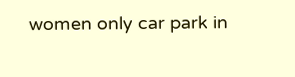women only car park in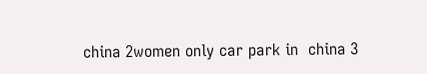china 2women only car park in  china 3